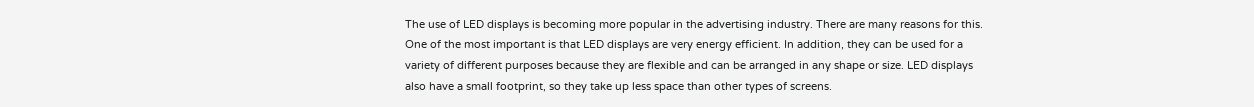The use of LED displays is becoming more popular in the advertising industry. There are many reasons for this. One of the most important is that LED displays are very energy efficient. In addition, they can be used for a variety of different purposes because they are flexible and can be arranged in any shape or size. LED displays also have a small footprint, so they take up less space than other types of screens.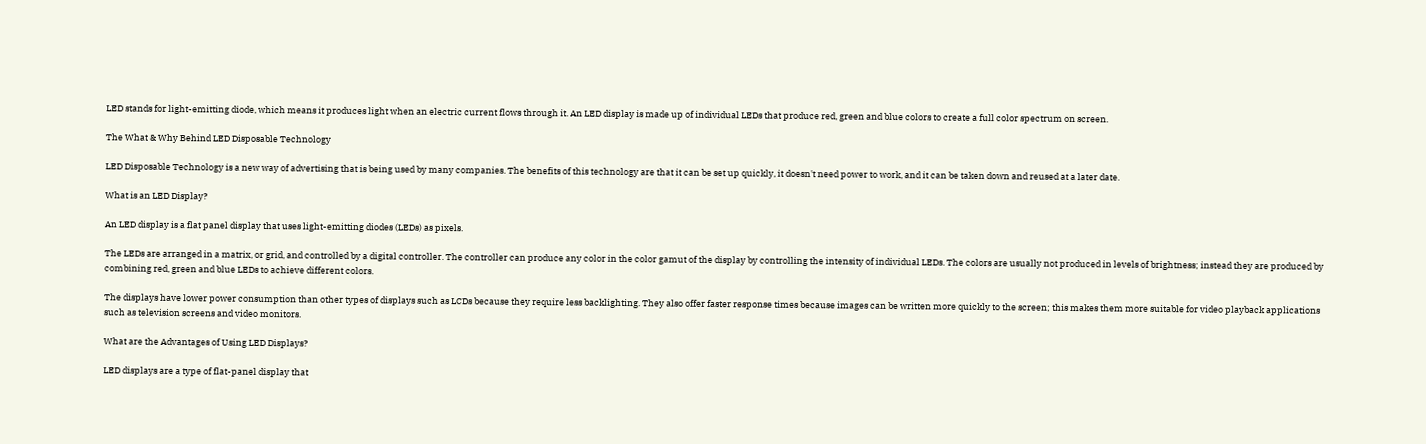LED stands for light-emitting diode, which means it produces light when an electric current flows through it. An LED display is made up of individual LEDs that produce red, green and blue colors to create a full color spectrum on screen.

The What & Why Behind LED Disposable Technology

LED Disposable Technology is a new way of advertising that is being used by many companies. The benefits of this technology are that it can be set up quickly, it doesn't need power to work, and it can be taken down and reused at a later date.

What is an LED Display?

An LED display is a flat panel display that uses light-emitting diodes (LEDs) as pixels.

The LEDs are arranged in a matrix, or grid, and controlled by a digital controller. The controller can produce any color in the color gamut of the display by controlling the intensity of individual LEDs. The colors are usually not produced in levels of brightness; instead they are produced by combining red, green and blue LEDs to achieve different colors.

The displays have lower power consumption than other types of displays such as LCDs because they require less backlighting. They also offer faster response times because images can be written more quickly to the screen; this makes them more suitable for video playback applications such as television screens and video monitors.

What are the Advantages of Using LED Displays?

LED displays are a type of flat-panel display that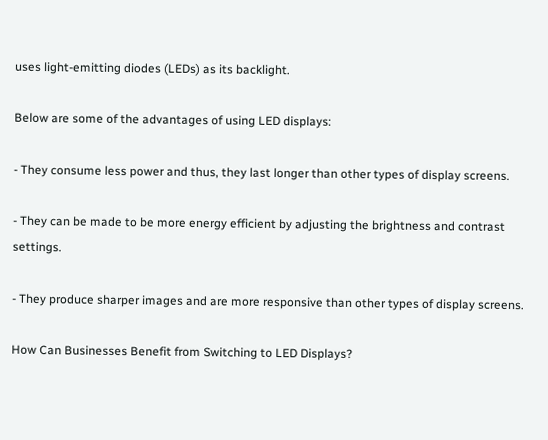uses light-emitting diodes (LEDs) as its backlight.

Below are some of the advantages of using LED displays:

- They consume less power and thus, they last longer than other types of display screens.

- They can be made to be more energy efficient by adjusting the brightness and contrast settings.

- They produce sharper images and are more responsive than other types of display screens.

How Can Businesses Benefit from Switching to LED Displays?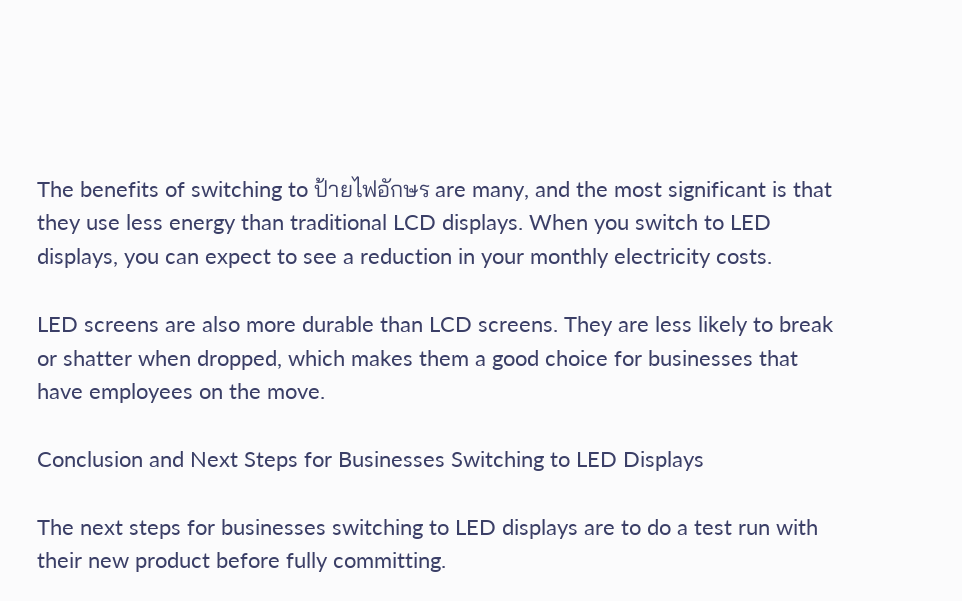The benefits of switching to ป้ายไฟอักษร are many, and the most significant is that they use less energy than traditional LCD displays. When you switch to LED displays, you can expect to see a reduction in your monthly electricity costs.

LED screens are also more durable than LCD screens. They are less likely to break or shatter when dropped, which makes them a good choice for businesses that have employees on the move.

Conclusion and Next Steps for Businesses Switching to LED Displays

The next steps for businesses switching to LED displays are to do a test run with their new product before fully committing.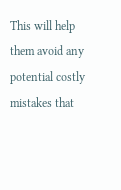This will help them avoid any potential costly mistakes that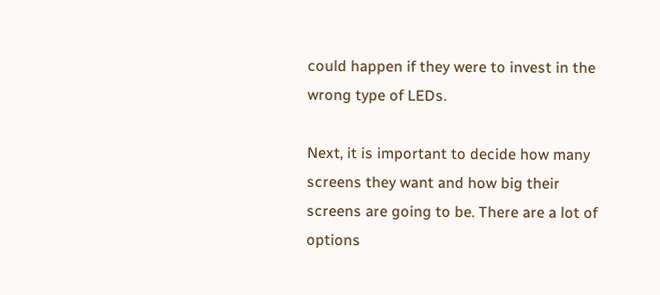could happen if they were to invest in the wrong type of LEDs.

Next, it is important to decide how many screens they want and how big their screens are going to be. There are a lot of options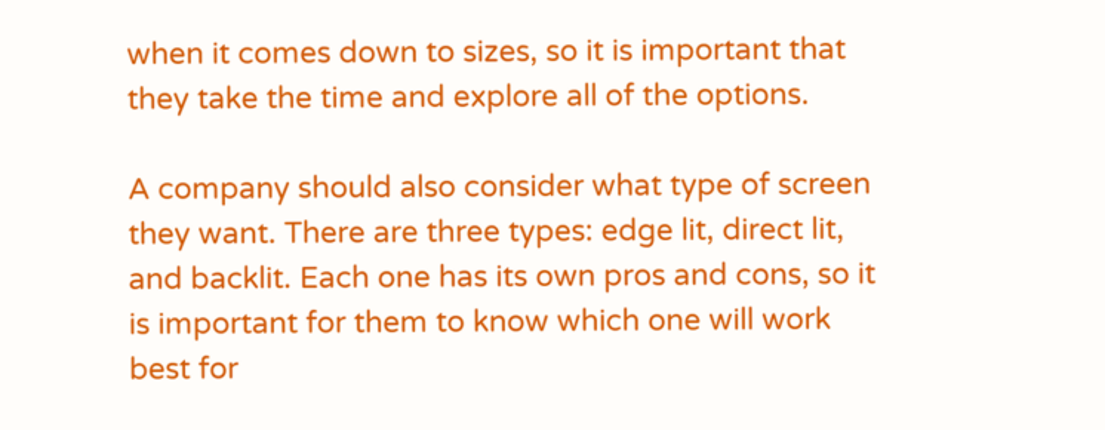when it comes down to sizes, so it is important that they take the time and explore all of the options.

A company should also consider what type of screen they want. There are three types: edge lit, direct lit, and backlit. Each one has its own pros and cons, so it is important for them to know which one will work best for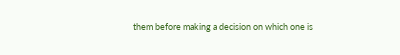them before making a decision on which one is